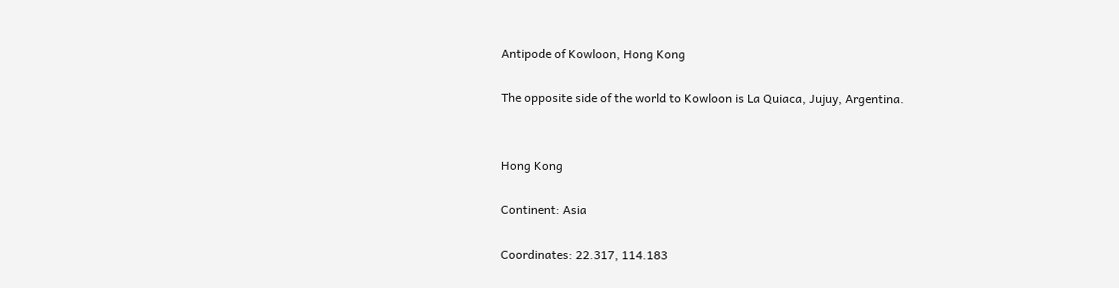Antipode of Kowloon, Hong Kong

The opposite side of the world to Kowloon is La Quiaca, Jujuy, Argentina.


Hong Kong

Continent: Asia

Coordinates: 22.317, 114.183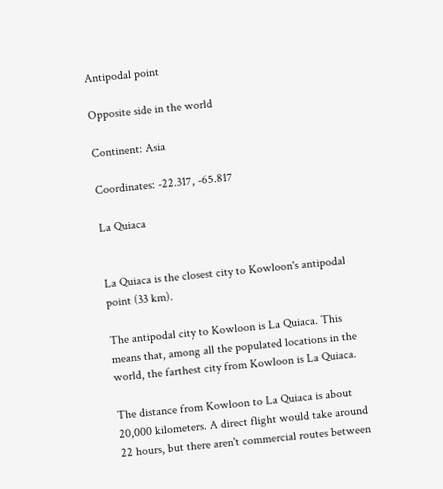Antipodal point

Opposite side in the world

Continent: Asia

Coordinates: -22.317, -65.817

La Quiaca


La Quiaca is the closest city to Kowloon's antipodal point (33 km).

The antipodal city to Kowloon is La Quiaca. This means that, among all the populated locations in the world, the farthest city from Kowloon is La Quiaca.

The distance from Kowloon to La Quiaca is about 20,000 kilometers. A direct flight would take around 22 hours, but there aren't commercial routes between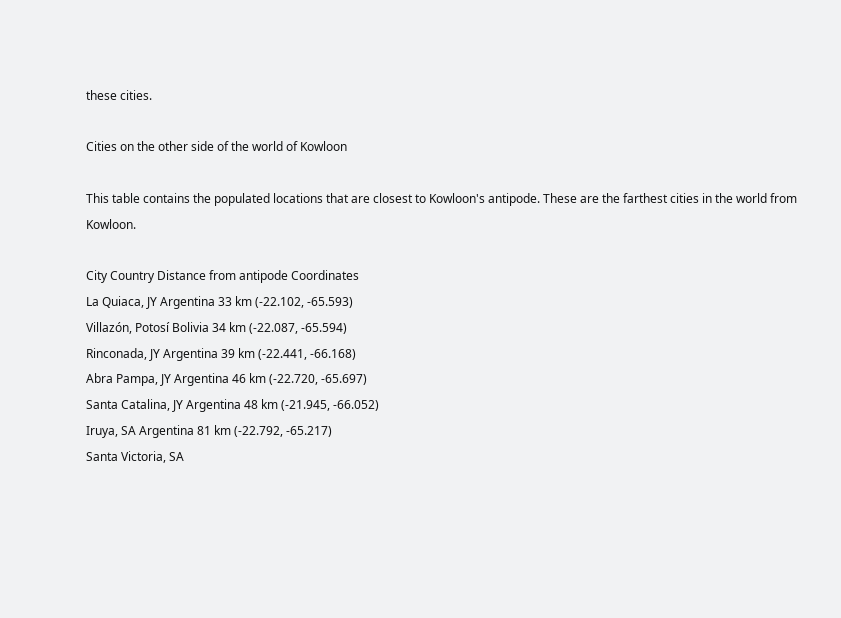these cities.

Cities on the other side of the world of Kowloon

This table contains the populated locations that are closest to Kowloon's antipode. These are the farthest cities in the world from Kowloon.

City Country Distance from antipode Coordinates
La Quiaca, JY Argentina 33 km (-22.102, -65.593)
Villazón, Potosí Bolivia 34 km (-22.087, -65.594)
Rinconada, JY Argentina 39 km (-22.441, -66.168)
Abra Pampa, JY Argentina 46 km (-22.720, -65.697)
Santa Catalina, JY Argentina 48 km (-21.945, -66.052)
Iruya, SA Argentina 81 km (-22.792, -65.217)
Santa Victoria, SA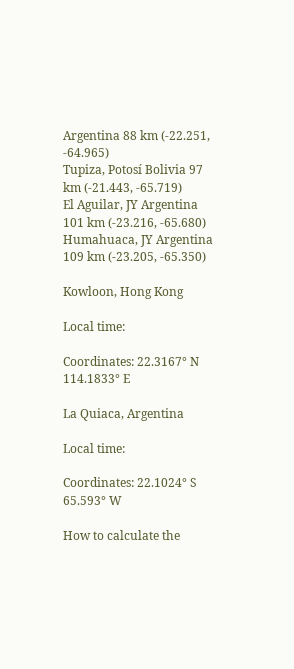Argentina 88 km (-22.251, -64.965)
Tupiza, Potosí Bolivia 97 km (-21.443, -65.719)
El Aguilar, JY Argentina 101 km (-23.216, -65.680)
Humahuaca, JY Argentina 109 km (-23.205, -65.350)

Kowloon, Hong Kong

Local time:

Coordinates: 22.3167° N 114.1833° E

La Quiaca, Argentina

Local time:

Coordinates: 22.1024° S 65.593° W

How to calculate the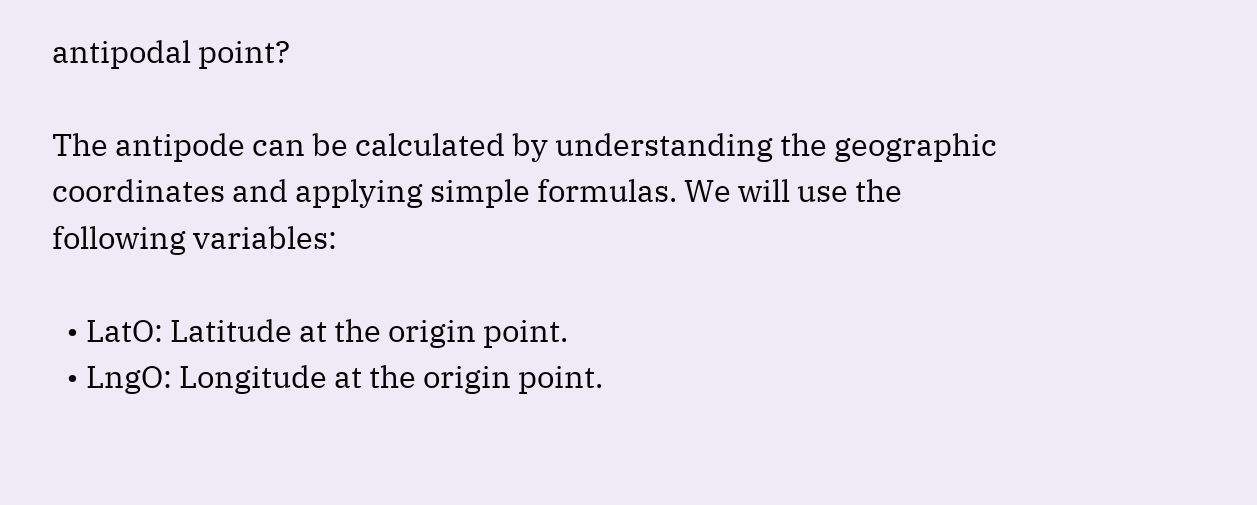antipodal point?

The antipode can be calculated by understanding the geographic coordinates and applying simple formulas. We will use the following variables:

  • LatO: Latitude at the origin point.
  • LngO: Longitude at the origin point.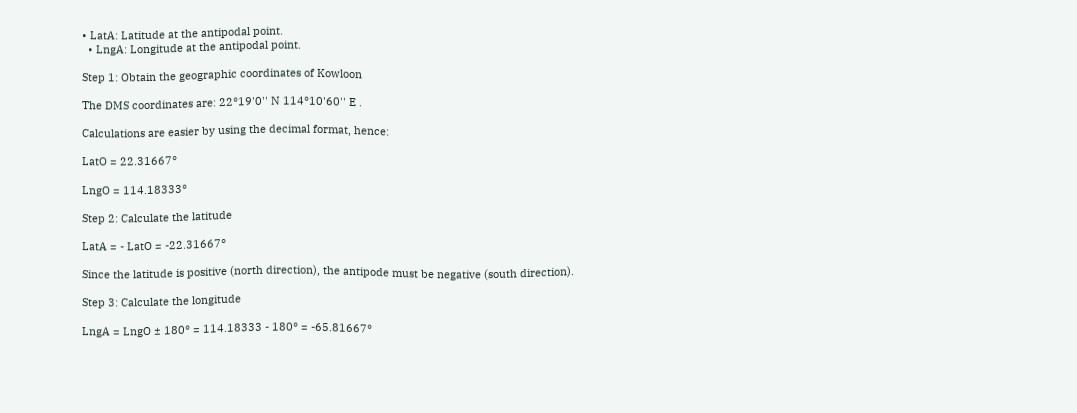• LatA: Latitude at the antipodal point.
  • LngA: Longitude at the antipodal point.

Step 1: Obtain the geographic coordinates of Kowloon

The DMS coordinates are: 22°19'0'' N 114°10'60'' E .

Calculations are easier by using the decimal format, hence:

LatO = 22.31667°

LngO = 114.18333°

Step 2: Calculate the latitude

LatA = - LatO = -22.31667°

Since the latitude is positive (north direction), the antipode must be negative (south direction).

Step 3: Calculate the longitude

LngA = LngO ± 180° = 114.18333 - 180° = -65.81667°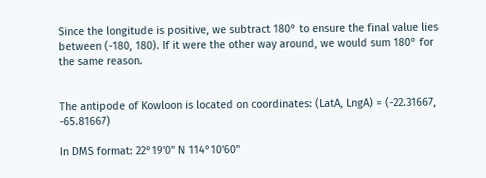Since the longitude is positive, we subtract 180° to ensure the final value lies between (-180, 180). If it were the other way around, we would sum 180° for the same reason.


The antipode of Kowloon is located on coordinates: (LatA, LngA) = (-22.31667, -65.81667)

In DMS format: 22°19'0'' N 114°10'60''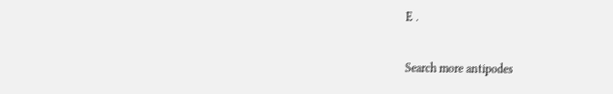E .

Search more antipodes